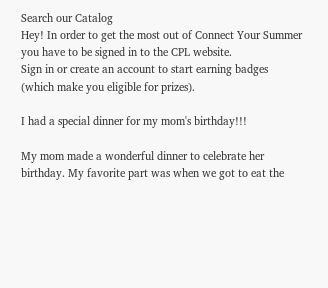Search our Catalog
Hey! In order to get the most out of Connect Your Summer you have to be signed in to the CPL website.
Sign in or create an account to start earning badges (which make you eligible for prizes).

I had a special dinner for my mom's birthday!!!

My mom made a wonderful dinner to celebrate her birthday. My favorite part was when we got to eat the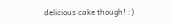delicious cake though! :)